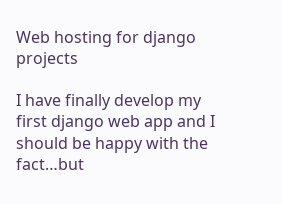Web hosting for django projects

I have finally develop my first django web app and I should be happy with the fact…but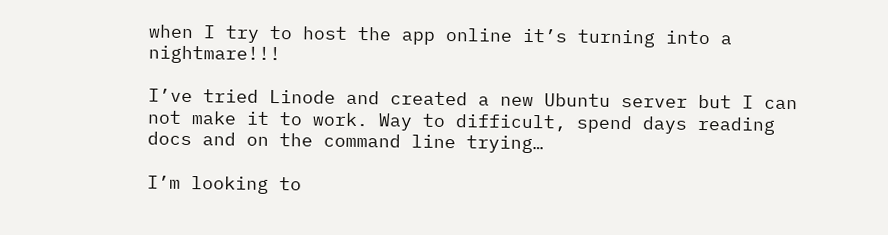when I try to host the app online it’s turning into a nightmare!!!

I’ve tried Linode and created a new Ubuntu server but I can not make it to work. Way to difficult, spend days reading docs and on the command line trying…

I’m looking to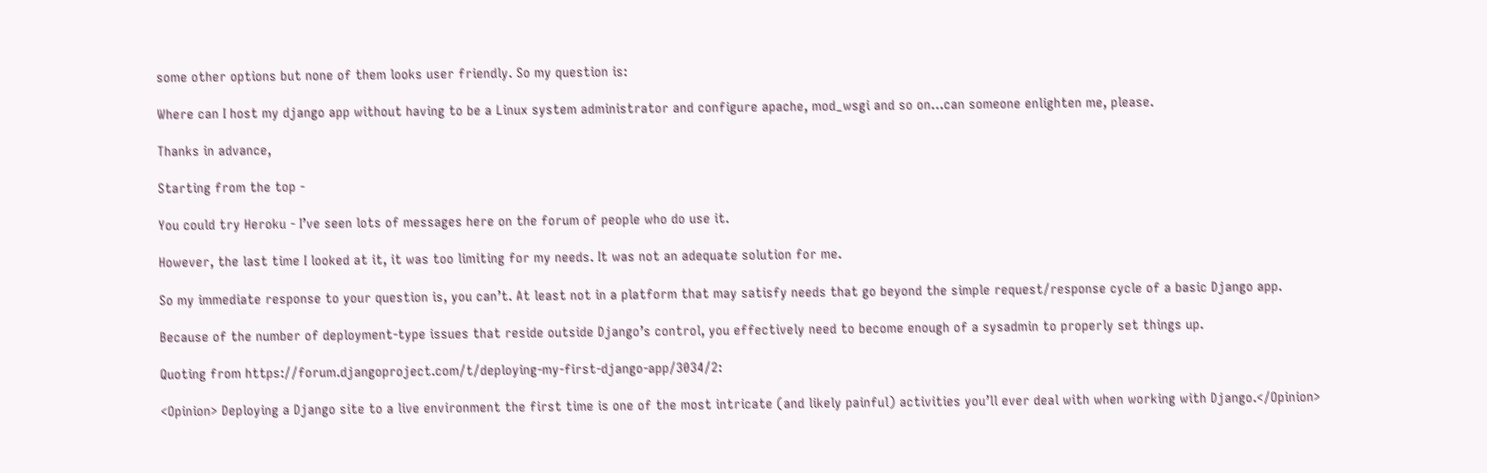some other options but none of them looks user friendly. So my question is:

Where can I host my django app without having to be a Linux system administrator and configure apache, mod_wsgi and so on…can someone enlighten me, please.

Thanks in advance,

Starting from the top -

You could try Heroku - I’ve seen lots of messages here on the forum of people who do use it.

However, the last time I looked at it, it was too limiting for my needs. It was not an adequate solution for me.

So my immediate response to your question is, you can’t. At least not in a platform that may satisfy needs that go beyond the simple request/response cycle of a basic Django app.

Because of the number of deployment-type issues that reside outside Django’s control, you effectively need to become enough of a sysadmin to properly set things up.

Quoting from https://forum.djangoproject.com/t/deploying-my-first-django-app/3034/2:

<Opinion> Deploying a Django site to a live environment the first time is one of the most intricate (and likely painful) activities you’ll ever deal with when working with Django.</Opinion>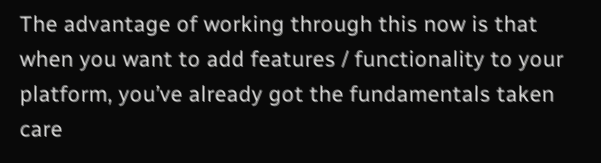The advantage of working through this now is that when you want to add features / functionality to your platform, you’ve already got the fundamentals taken care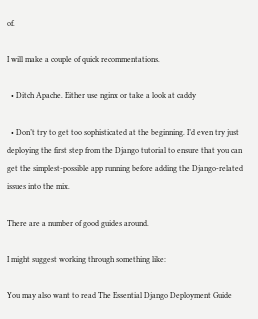of.

I will make a couple of quick recommentations.

  • Ditch Apache. Either use nginx or take a look at caddy

  • Don’t try to get too sophisticated at the beginning. I’d even try just deploying the first step from the Django tutorial to ensure that you can get the simplest-possible app running before adding the Django-related issues into the mix.

There are a number of good guides around.

I might suggest working through something like:

You may also want to read The Essential Django Deployment Guide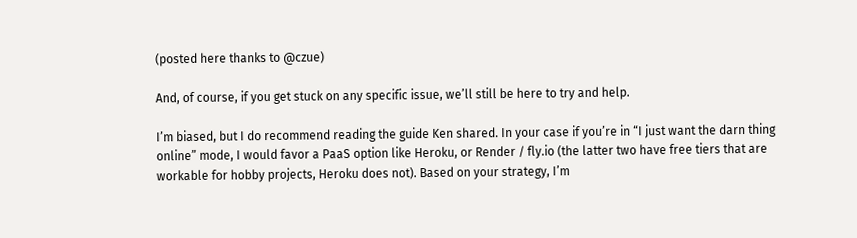(posted here thanks to @czue)

And, of course, if you get stuck on any specific issue, we’ll still be here to try and help.

I’m biased, but I do recommend reading the guide Ken shared. In your case if you’re in “I just want the darn thing online” mode, I would favor a PaaS option like Heroku, or Render / fly.io (the latter two have free tiers that are workable for hobby projects, Heroku does not). Based on your strategy, I’m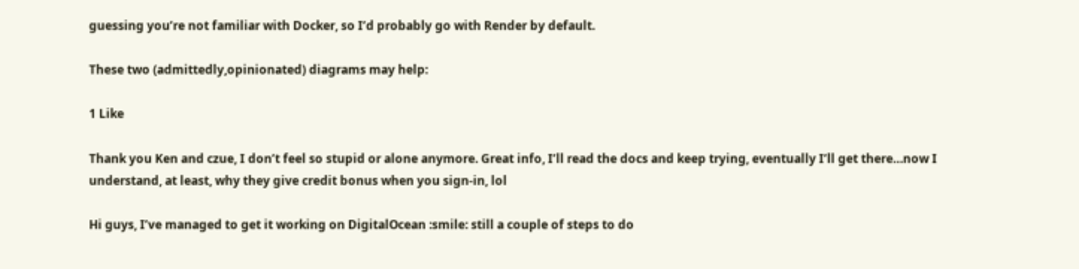guessing you’re not familiar with Docker, so I’d probably go with Render by default.

These two (admittedly,opinionated) diagrams may help:

1 Like

Thank you Ken and czue, I don’t feel so stupid or alone anymore. Great info, I’ll read the docs and keep trying, eventually I’ll get there…now I understand, at least, why they give credit bonus when you sign-in, lol

Hi guys, I’ve managed to get it working on DigitalOcean :smile: still a couple of steps to do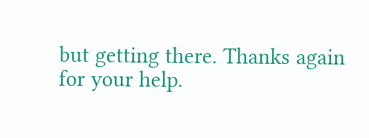but getting there. Thanks again for your help.